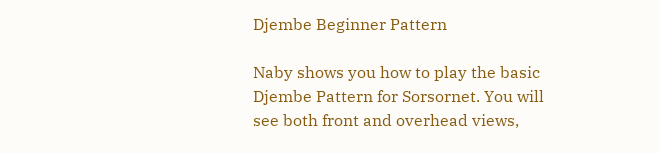Djembe Beginner Pattern

Naby shows you how to play the basic Djembe Pattern for Sorsornet. You will see both front and overhead views,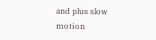and plus slow motion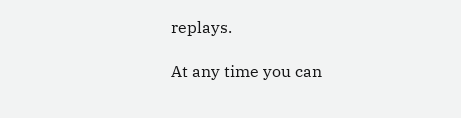replays.

At any time you can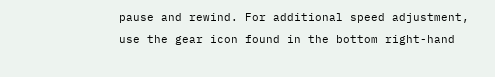pause and rewind. For additional speed adjustment, use the gear icon found in the bottom right-hand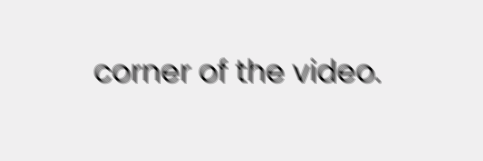corner of the video.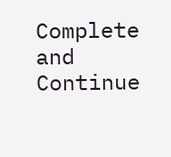Complete and Continue